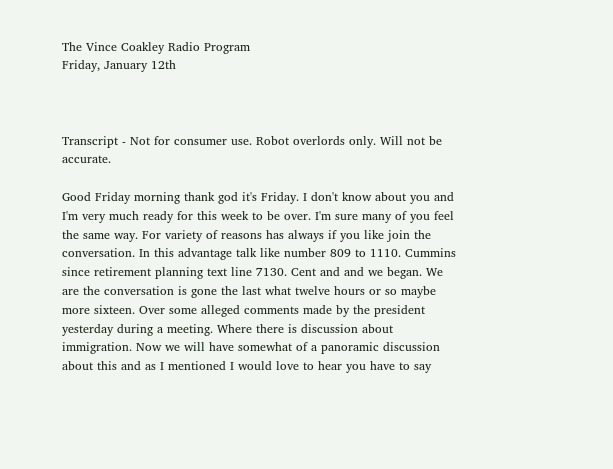The Vince Coakley Radio Program
Friday, January 12th



Transcript - Not for consumer use. Robot overlords only. Will not be accurate.

Good Friday morning thank god it's Friday. I don't know about you and I'm very much ready for this week to be over. I'm sure many of you feel the same way. For variety of reasons has always if you like join the conversation. In this advantage talk like number 809 to 1110. Cummins since retirement planning text line 7130. Cent and and we began. We are the conversation is gone the last what twelve hours or so maybe more sixteen. Over some alleged comments made by the president yesterday during a meeting. Where there is discussion about immigration. Now we will have somewhat of a panoramic discussion about this and as I mentioned I would love to hear you have to say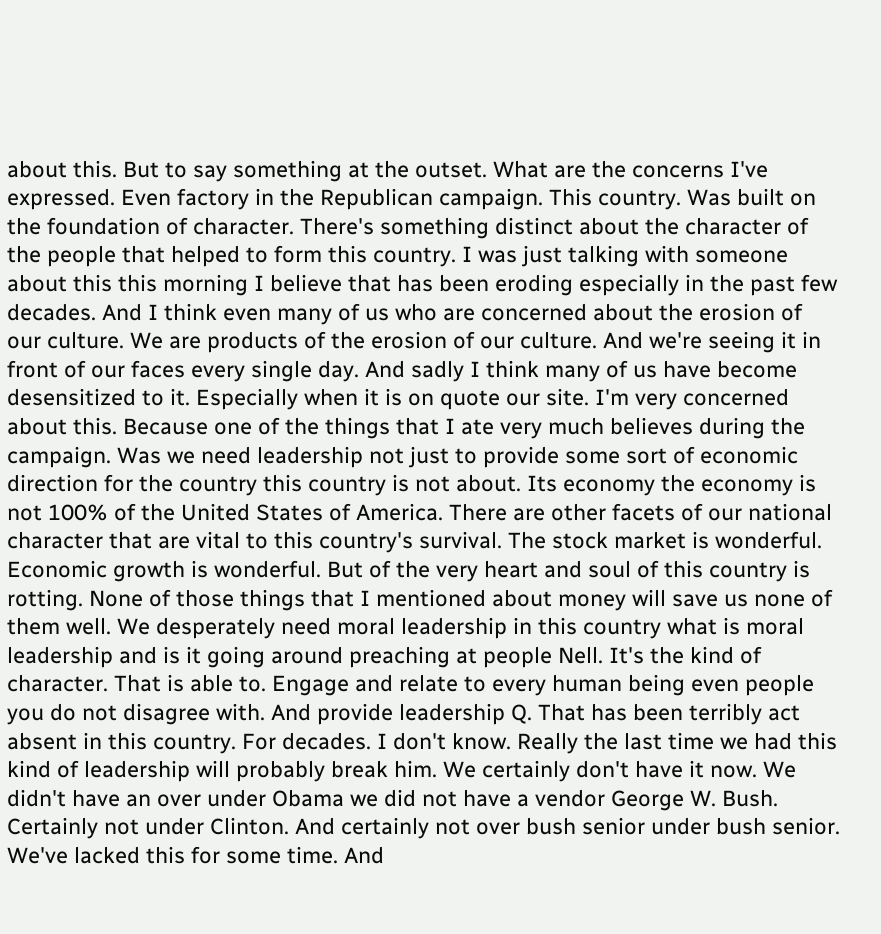about this. But to say something at the outset. What are the concerns I've expressed. Even factory in the Republican campaign. This country. Was built on the foundation of character. There's something distinct about the character of the people that helped to form this country. I was just talking with someone about this this morning I believe that has been eroding especially in the past few decades. And I think even many of us who are concerned about the erosion of our culture. We are products of the erosion of our culture. And we're seeing it in front of our faces every single day. And sadly I think many of us have become desensitized to it. Especially when it is on quote our site. I'm very concerned about this. Because one of the things that I ate very much believes during the campaign. Was we need leadership not just to provide some sort of economic direction for the country this country is not about. Its economy the economy is not 100% of the United States of America. There are other facets of our national character that are vital to this country's survival. The stock market is wonderful. Economic growth is wonderful. But of the very heart and soul of this country is rotting. None of those things that I mentioned about money will save us none of them well. We desperately need moral leadership in this country what is moral leadership and is it going around preaching at people Nell. It's the kind of character. That is able to. Engage and relate to every human being even people you do not disagree with. And provide leadership Q. That has been terribly act absent in this country. For decades. I don't know. Really the last time we had this kind of leadership will probably break him. We certainly don't have it now. We didn't have an over under Obama we did not have a vendor George W. Bush. Certainly not under Clinton. And certainly not over bush senior under bush senior. We've lacked this for some time. And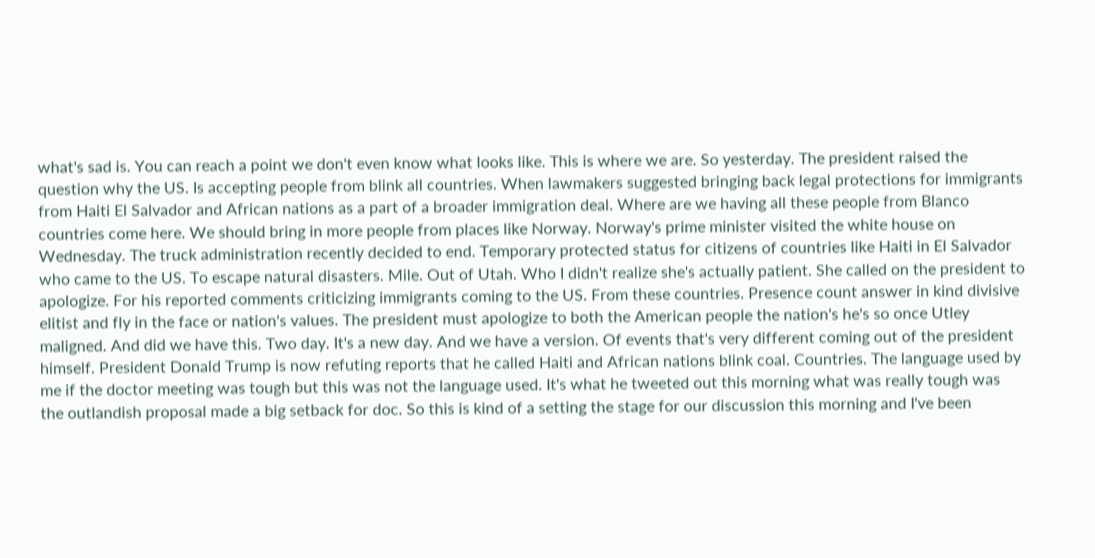what's sad is. You can reach a point we don't even know what looks like. This is where we are. So yesterday. The president raised the question why the US. Is accepting people from blink all countries. When lawmakers suggested bringing back legal protections for immigrants from Haiti El Salvador and African nations as a part of a broader immigration deal. Where are we having all these people from Blanco countries come here. We should bring in more people from places like Norway. Norway's prime minister visited the white house on Wednesday. The truck administration recently decided to end. Temporary protected status for citizens of countries like Haiti in El Salvador who came to the US. To escape natural disasters. Mile. Out of Utah. Who I didn't realize she's actually patient. She called on the president to apologize. For his reported comments criticizing immigrants coming to the US. From these countries. Presence count answer in kind divisive elitist and fly in the face or nation's values. The president must apologize to both the American people the nation's he's so once Utley maligned. And did we have this. Two day. It's a new day. And we have a version. Of events that's very different coming out of the president himself. President Donald Trump is now refuting reports that he called Haiti and African nations blink coal. Countries. The language used by me if the doctor meeting was tough but this was not the language used. It's what he tweeted out this morning what was really tough was the outlandish proposal made a big setback for doc. So this is kind of a setting the stage for our discussion this morning and I've been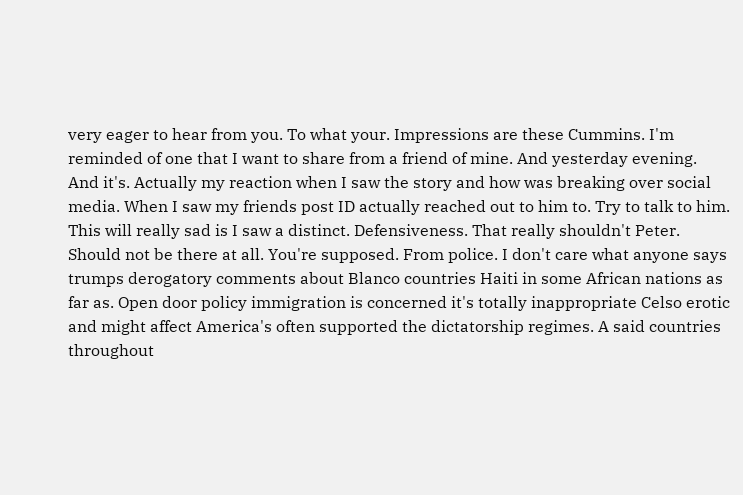very eager to hear from you. To what your. Impressions are these Cummins. I'm reminded of one that I want to share from a friend of mine. And yesterday evening. And it's. Actually my reaction when I saw the story and how was breaking over social media. When I saw my friends post ID actually reached out to him to. Try to talk to him. This will really sad is I saw a distinct. Defensiveness. That really shouldn't Peter. Should not be there at all. You're supposed. From police. I don't care what anyone says trumps derogatory comments about Blanco countries Haiti in some African nations as far as. Open door policy immigration is concerned it's totally inappropriate Celso erotic and might affect America's often supported the dictatorship regimes. A said countries throughout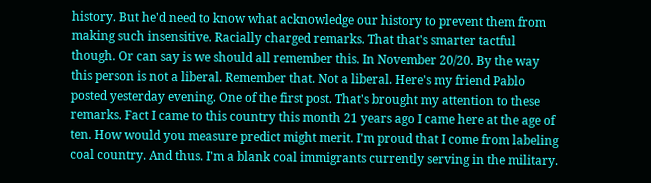history. But he'd need to know what acknowledge our history to prevent them from making such insensitive. Racially charged remarks. That that's smarter tactful though. Or can say is we should all remember this. In November 20/20. By the way this person is not a liberal. Remember that. Not a liberal. Here's my friend Pablo posted yesterday evening. One of the first post. That's brought my attention to these remarks. Fact I came to this country this month 21 years ago I came here at the age of ten. How would you measure predict might merit. I'm proud that I come from labeling coal country. And thus. I'm a blank coal immigrants currently serving in the military.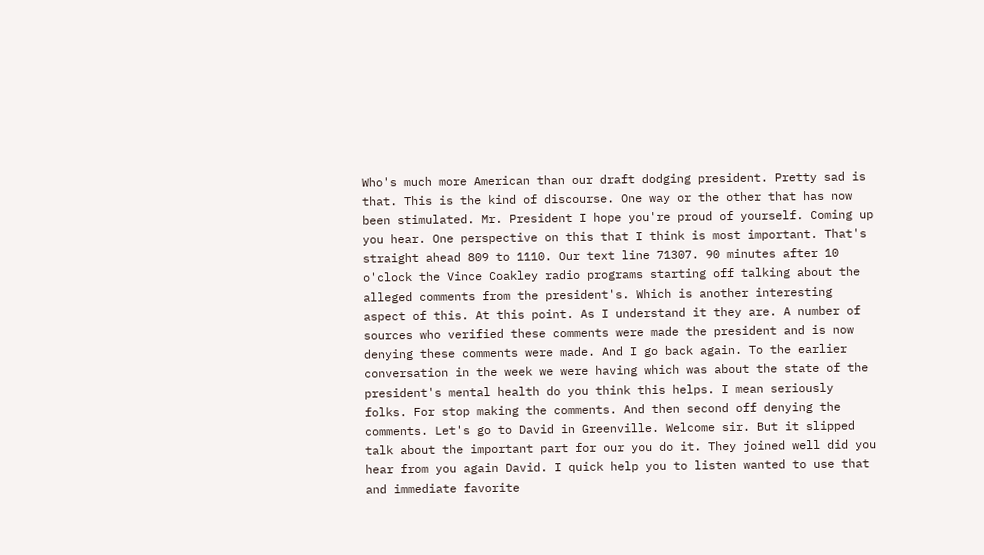Who's much more American than our draft dodging president. Pretty sad is that. This is the kind of discourse. One way or the other that has now been stimulated. Mr. President I hope you're proud of yourself. Coming up you hear. One perspective on this that I think is most important. That's straight ahead 809 to 1110. Our text line 71307. 90 minutes after 10 o'clock the Vince Coakley radio programs starting off talking about the alleged comments from the president's. Which is another interesting aspect of this. At this point. As I understand it they are. A number of sources who verified these comments were made the president and is now denying these comments were made. And I go back again. To the earlier conversation in the week we were having which was about the state of the president's mental health do you think this helps. I mean seriously folks. For stop making the comments. And then second off denying the comments. Let's go to David in Greenville. Welcome sir. But it slipped talk about the important part for our you do it. They joined well did you hear from you again David. I quick help you to listen wanted to use that and immediate favorite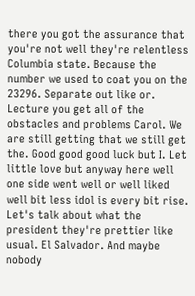there you got the assurance that you're not well they're relentless Columbia state. Because the number we used to coat you on the 23296. Separate out like or. Lecture you get all of the obstacles and problems Carol. We are still getting that we still get the. Good good good luck but I. Let little love but anyway here well one side went well or well liked well bit less idol is every bit rise. Let's talk about what the president they're prettier like usual. El Salvador. And maybe nobody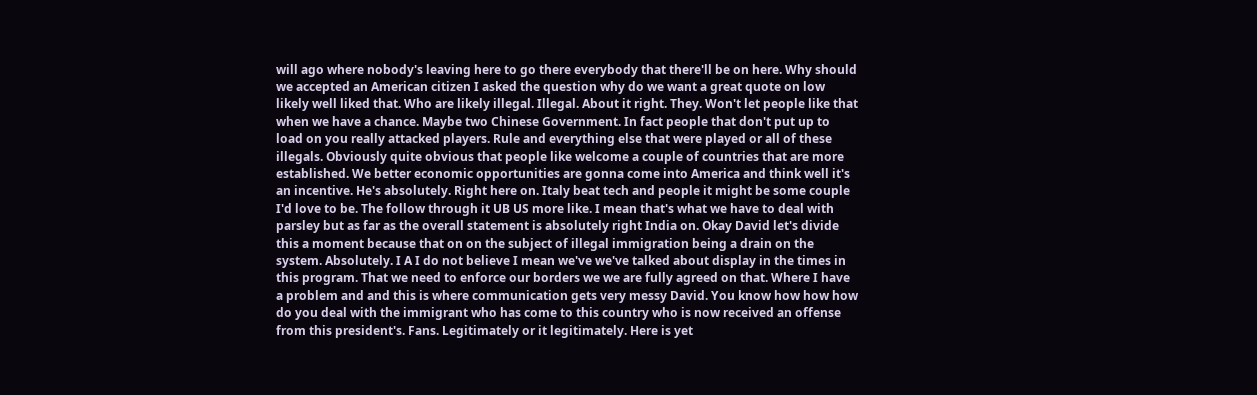will ago where nobody's leaving here to go there everybody that there'll be on here. Why should we accepted an American citizen I asked the question why do we want a great quote on low likely well liked that. Who are likely illegal. Illegal. About it right. They. Won't let people like that when we have a chance. Maybe two Chinese Government. In fact people that don't put up to load on you really attacked players. Rule and everything else that were played or all of these illegals. Obviously quite obvious that people like welcome a couple of countries that are more established. We better economic opportunities are gonna come into America and think well it's an incentive. He's absolutely. Right here on. Italy beat tech and people it might be some couple I'd love to be. The follow through it UB US more like. I mean that's what we have to deal with parsley but as far as the overall statement is absolutely right India on. Okay David let's divide this a moment because that on on the subject of illegal immigration being a drain on the system. Absolutely. I A I do not believe I mean we've we've talked about display in the times in this program. That we need to enforce our borders we we are fully agreed on that. Where I have a problem and and this is where communication gets very messy David. You know how how how do you deal with the immigrant who has come to this country who is now received an offense from this president's. Fans. Legitimately or it legitimately. Here is yet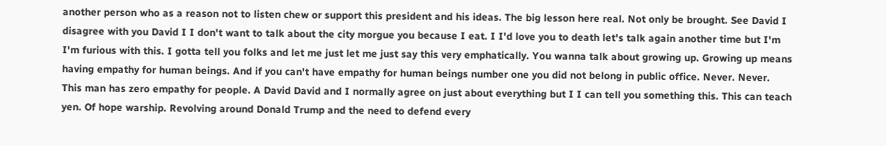another person who as a reason not to listen chew or support this president and his ideas. The big lesson here real. Not only be brought. See David I disagree with you David I I don't want to talk about the city morgue you because I eat. I I'd love you to death let's talk again another time but I'm I'm furious with this. I gotta tell you folks and let me just let me just say this very emphatically. You wanna talk about growing up. Growing up means having empathy for human beings. And if you can't have empathy for human beings number one you did not belong in public office. Never. Never. This man has zero empathy for people. A David David and I normally agree on just about everything but I I can tell you something this. This can teach yen. Of hope warship. Revolving around Donald Trump and the need to defend every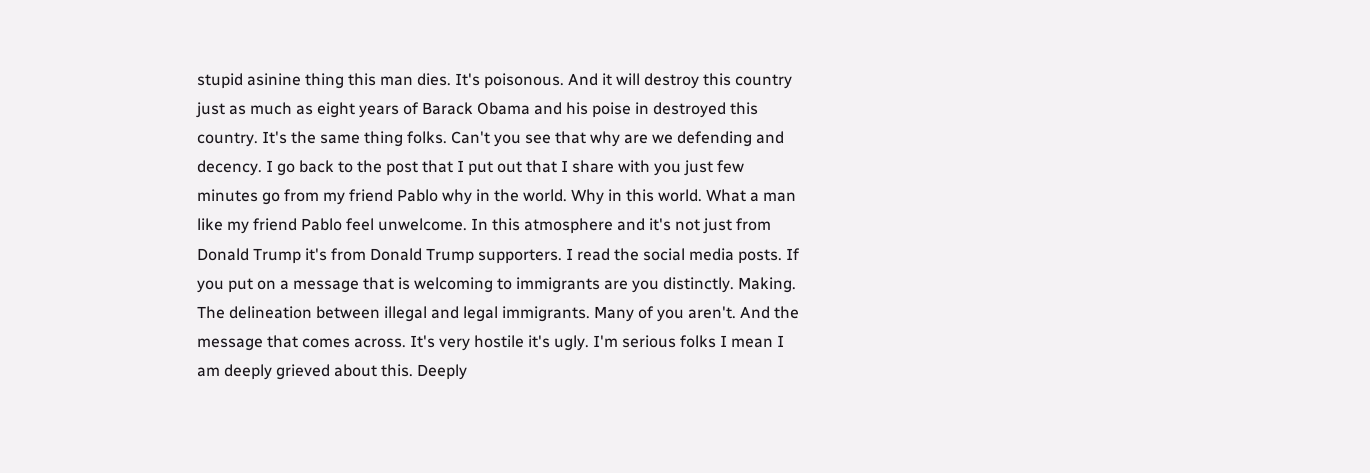stupid asinine thing this man dies. It's poisonous. And it will destroy this country just as much as eight years of Barack Obama and his poise in destroyed this country. It's the same thing folks. Can't you see that why are we defending and decency. I go back to the post that I put out that I share with you just few minutes go from my friend Pablo why in the world. Why in this world. What a man like my friend Pablo feel unwelcome. In this atmosphere and it's not just from Donald Trump it's from Donald Trump supporters. I read the social media posts. If you put on a message that is welcoming to immigrants are you distinctly. Making. The delineation between illegal and legal immigrants. Many of you aren't. And the message that comes across. It's very hostile it's ugly. I'm serious folks I mean I am deeply grieved about this. Deeply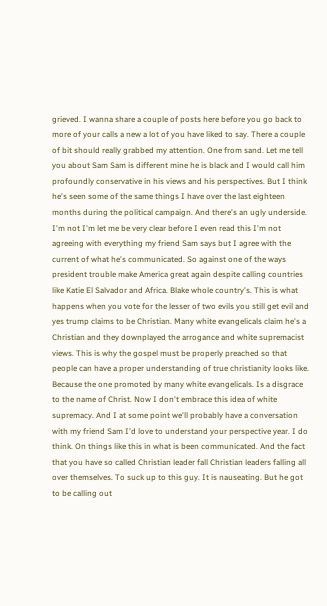grieved. I wanna share a couple of posts here before you go back to more of your calls a new a lot of you have liked to say. There a couple of bit should really grabbed my attention. One from sand. Let me tell you about Sam Sam is different mine he is black and I would call him profoundly conservative in his views and his perspectives. But I think he's seen some of the same things I have over the last eighteen months during the political campaign. And there's an ugly underside. I'm not I'm let me be very clear before I even read this I'm not agreeing with everything my friend Sam says but I agree with the current of what he's communicated. So against one of the ways president trouble make America great again despite calling countries like Katie El Salvador and Africa. Blake whole country's. This is what happens when you vote for the lesser of two evils you still get evil and yes trump claims to be Christian. Many white evangelicals claim he's a Christian and they downplayed the arrogance and white supremacist views. This is why the gospel must be properly preached so that people can have a proper understanding of true christianity looks like. Because the one promoted by many white evangelicals. Is a disgrace to the name of Christ. Now I don't embrace this idea of white supremacy. And I at some point we'll probably have a conversation with my friend Sam I'd love to understand your perspective year. I do think. On things like this in what is been communicated. And the fact that you have so called Christian leader fall Christian leaders falling all over themselves. To suck up to this guy. It is nauseating. But he got to be calling out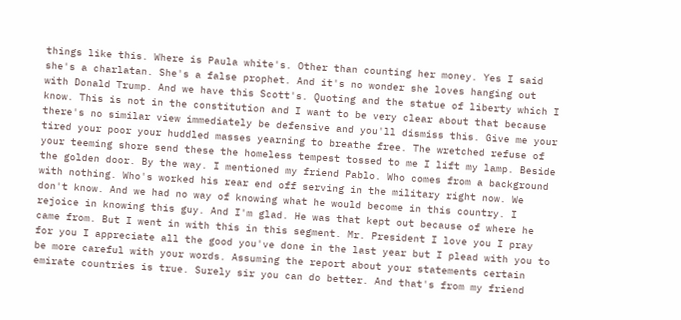things like this. Where is Paula white's. Other than counting her money. Yes I said she's a charlatan. She's a false prophet. And it's no wonder she loves hanging out with Donald Trump. And we have this Scott's. Quoting and the statue of liberty which I know. This is not in the constitution and I want to be very clear about that because there's no similar view immediately be defensive and you'll dismiss this. Give me your tired your poor your huddled masses yearning to breathe free. The wretched refuse of your teeming shore send these the homeless tempest tossed to me I lift my lamp. Beside the golden door. By the way. I mentioned my friend Pablo. Who comes from a background with nothing. Who's worked his rear end off serving in the military right now. We don't know. And we had no way of knowing what he would become in this country. I rejoice in knowing this guy. And I'm glad. He was that kept out because of where he came from. But I went in with this in this segment. Mr. President I love you I pray for you I appreciate all the good you've done in the last year but I plead with you to be more careful with your words. Assuming the report about your statements certain emirate countries is true. Surely sir you can do better. And that's from my friend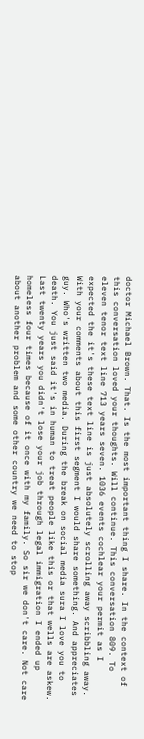doctor Michael Brown. That. Is the most important thing I share. In the context of this conversation loved your thoughts. Will continue. This conversation 809. To eleven tenor text line 713 years seven. 1036 events cochlear your permit as I expected the it's these text line is just absolutely scrolling away scribbling away. With your comments about this first segment I would share something. And appreciates guy. Who's written two media. During the break on social media sura I love you to death. You just said it's in human to treat people like this or that wells are askew. Last twenty years you didn't lose your job through legal immigration I ended up homeless four times because of it once with my family. So sir we don't care. Not care about another problem and some other country we need to stop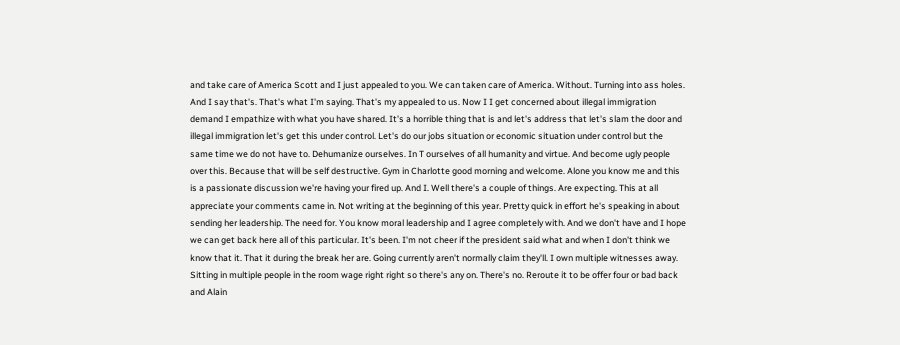and take care of America Scott and I just appealed to you. We can taken care of America. Without. Turning into ass holes. And I say that's. That's what I'm saying. That's my appealed to us. Now I I get concerned about illegal immigration demand I empathize with what you have shared. It's a horrible thing that is and let's address that let's slam the door and illegal immigration let's get this under control. Let's do our jobs situation or economic situation under control but the same time we do not have to. Dehumanize ourselves. In T ourselves of all humanity and virtue. And become ugly people over this. Because that will be self destructive. Gym in Charlotte good morning and welcome. Alone you know me and this is a passionate discussion we're having your fired up. And I. Well there's a couple of things. Are expecting. This at all appreciate your comments came in. Not writing at the beginning of this year. Pretty quick in effort he's speaking in about sending her leadership. The need for. You know moral leadership and I agree completely with. And we don't have and I hope we can get back here all of this particular. It's been. I'm not cheer if the president said what and when I don't think we know that it. That it during the break her are. Going currently aren't normally claim they'll. I own multiple witnesses away. Sitting in multiple people in the room wage right right so there's any on. There's no. Reroute it to be offer four or bad back and Alain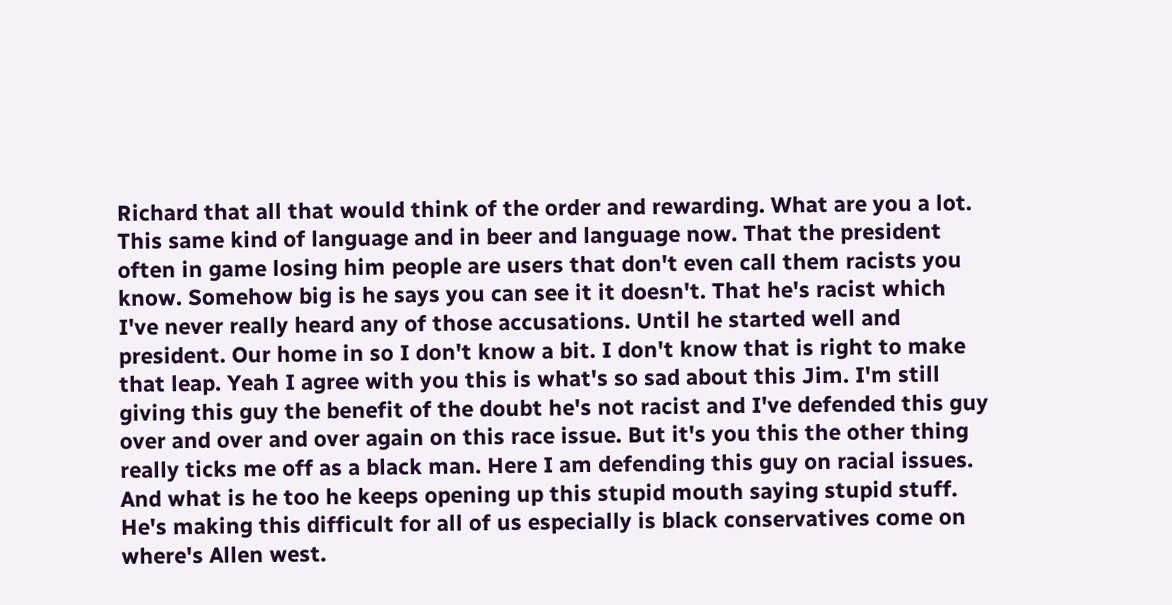Richard that all that would think of the order and rewarding. What are you a lot. This same kind of language and in beer and language now. That the president often in game losing him people are users that don't even call them racists you know. Somehow big is he says you can see it it doesn't. That he's racist which I've never really heard any of those accusations. Until he started well and president. Our home in so I don't know a bit. I don't know that is right to make that leap. Yeah I agree with you this is what's so sad about this Jim. I'm still giving this guy the benefit of the doubt he's not racist and I've defended this guy over and over and over again on this race issue. But it's you this the other thing really ticks me off as a black man. Here I am defending this guy on racial issues. And what is he too he keeps opening up this stupid mouth saying stupid stuff. He's making this difficult for all of us especially is black conservatives come on where's Allen west.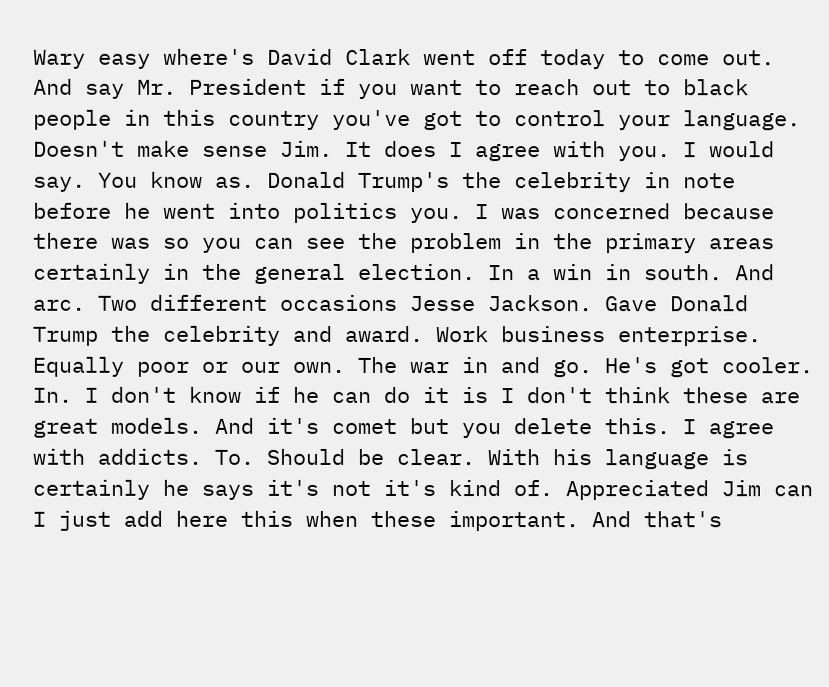Wary easy where's David Clark went off today to come out. And say Mr. President if you want to reach out to black people in this country you've got to control your language. Doesn't make sense Jim. It does I agree with you. I would say. You know as. Donald Trump's the celebrity in note before he went into politics you. I was concerned because there was so you can see the problem in the primary areas certainly in the general election. In a win in south. And arc. Two different occasions Jesse Jackson. Gave Donald Trump the celebrity and award. Work business enterprise. Equally poor or our own. The war in and go. He's got cooler. In. I don't know if he can do it is I don't think these are great models. And it's comet but you delete this. I agree with addicts. To. Should be clear. With his language is certainly he says it's not it's kind of. Appreciated Jim can I just add here this when these important. And that's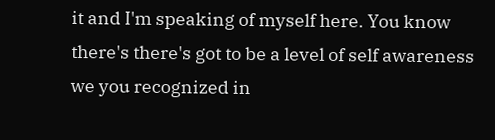it and I'm speaking of myself here. You know there's there's got to be a level of self awareness we you recognized in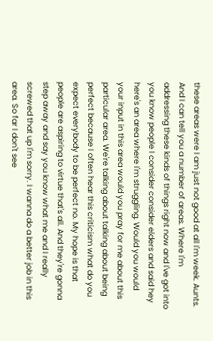these areas were I am just not good at all I'm week. Aunts. And I can tell you a number of areas. Where I'm addressing these kinds of things right now and I've got into you know people I consider consider elders and said hey here's an area where I'm struggling. Would you would your input in this area would you pray for me about this particular area. We're talking about talking about being perfect because I often hear this criticism what do you expect everybody to be perfect no. My hope is that people are aspiring to virtue that's all. And they're gonna step away and say you know what me and I really screwed that up I'm sorry. I wanna do a better job in this area. So far I don't see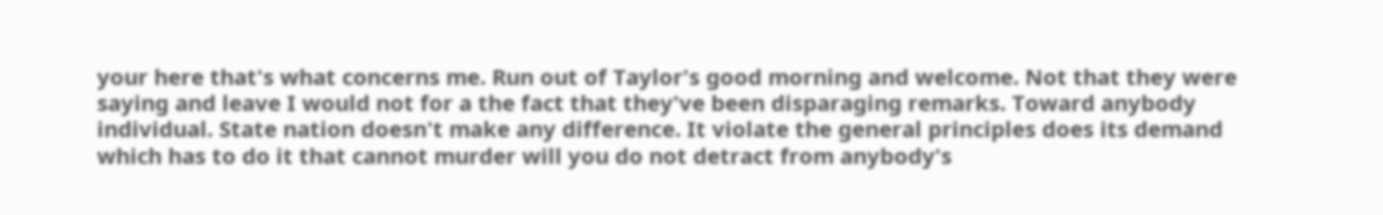your here that's what concerns me. Run out of Taylor's good morning and welcome. Not that they were saying and leave I would not for a the fact that they've been disparaging remarks. Toward anybody individual. State nation doesn't make any difference. It violate the general principles does its demand which has to do it that cannot murder will you do not detract from anybody's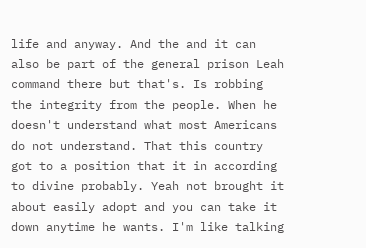life and anyway. And the and it can also be part of the general prison Leah command there but that's. Is robbing the integrity from the people. When he doesn't understand what most Americans do not understand. That this country got to a position that it in according to divine probably. Yeah not brought it about easily adopt and you can take it down anytime he wants. I'm like talking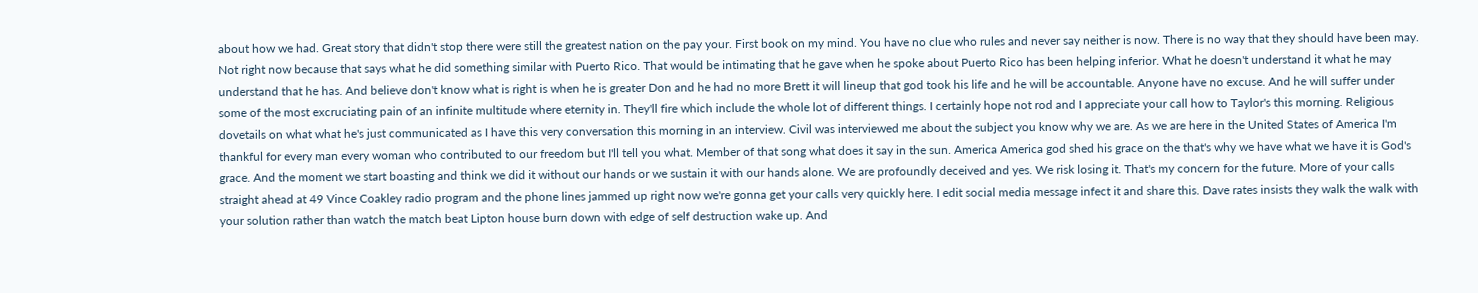about how we had. Great story that didn't stop there were still the greatest nation on the pay your. First book on my mind. You have no clue who rules and never say neither is now. There is no way that they should have been may. Not right now because that says what he did something similar with Puerto Rico. That would be intimating that he gave when he spoke about Puerto Rico has been helping inferior. What he doesn't understand it what he may understand that he has. And believe don't know what is right is when he is greater Don and he had no more Brett it will lineup that god took his life and he will be accountable. Anyone have no excuse. And he will suffer under some of the most excruciating pain of an infinite multitude where eternity in. They'll fire which include the whole lot of different things. I certainly hope not rod and I appreciate your call how to Taylor's this morning. Religious dovetails on what what he's just communicated as I have this very conversation this morning in an interview. Civil was interviewed me about the subject you know why we are. As we are here in the United States of America I'm thankful for every man every woman who contributed to our freedom but I'll tell you what. Member of that song what does it say in the sun. America America god shed his grace on the that's why we have what we have it is God's grace. And the moment we start boasting and think we did it without our hands or we sustain it with our hands alone. We are profoundly deceived and yes. We risk losing it. That's my concern for the future. More of your calls straight ahead at 49 Vince Coakley radio program and the phone lines jammed up right now we're gonna get your calls very quickly here. I edit social media message infect it and share this. Dave rates insists they walk the walk with your solution rather than watch the match beat Lipton house burn down with edge of self destruction wake up. And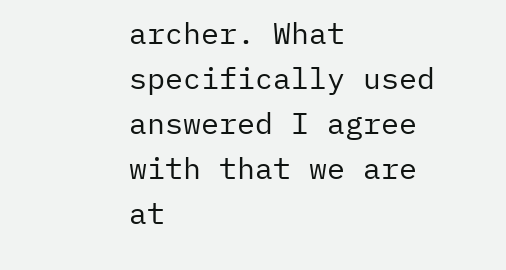archer. What specifically used answered I agree with that we are at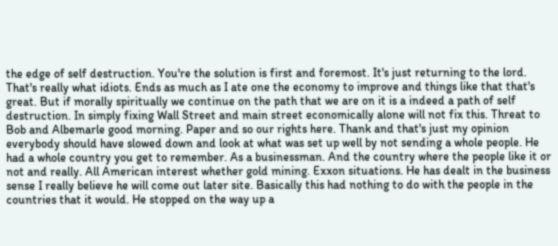the edge of self destruction. You're the solution is first and foremost. It's just returning to the lord. That's really what idiots. Ends as much as I ate one the economy to improve and things like that that's great. But if morally spiritually we continue on the path that we are on it is a indeed a path of self destruction. In simply fixing Wall Street and main street economically alone will not fix this. Threat to Bob and Albemarle good morning. Paper and so our rights here. Thank and that's just my opinion everybody should have slowed down and look at what was set up well by not sending a whole people. He had a whole country you get to remember. As a businessman. And the country where the people like it or not and really. All American interest whether gold mining. Exxon situations. He has dealt in the business sense I really believe he will come out later site. Basically this had nothing to do with the people in the countries that it would. He stopped on the way up a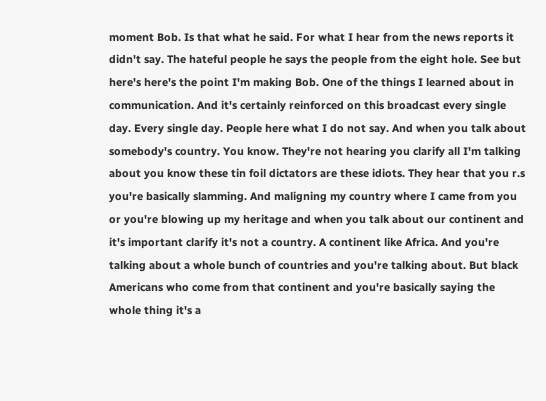moment Bob. Is that what he said. For what I hear from the news reports it didn't say. The hateful people he says the people from the eight hole. See but here's here's the point I'm making Bob. One of the things I learned about in communication. And it's certainly reinforced on this broadcast every single day. Every single day. People here what I do not say. And when you talk about somebody's country. You know. They're not hearing you clarify all I'm talking about you know these tin foil dictators are these idiots. They hear that you r.s you're basically slamming. And maligning my country where I came from you or you're blowing up my heritage and when you talk about our continent and it's important clarify it's not a country. A continent like Africa. And you're talking about a whole bunch of countries and you're talking about. But black Americans who come from that continent and you're basically saying the whole thing it's a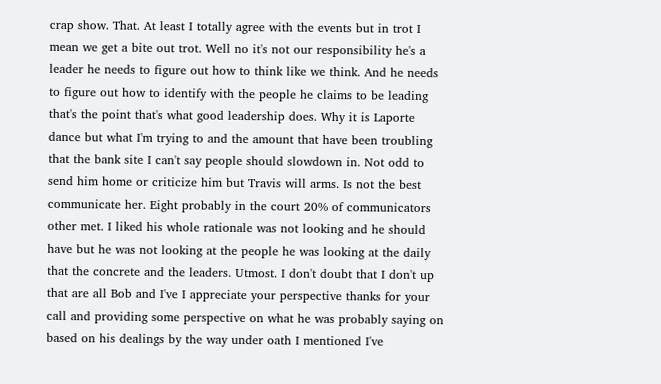crap show. That. At least I totally agree with the events but in trot I mean we get a bite out trot. Well no it's not our responsibility he's a leader he needs to figure out how to think like we think. And he needs to figure out how to identify with the people he claims to be leading that's the point that's what good leadership does. Why it is Laporte dance but what I'm trying to and the amount that have been troubling that the bank site I can't say people should slowdown in. Not odd to send him home or criticize him but Travis will arms. Is not the best communicate her. Eight probably in the court 20% of communicators other met. I liked his whole rationale was not looking and he should have but he was not looking at the people he was looking at the daily that the concrete and the leaders. Utmost. I don't doubt that I don't up that are all Bob and I've I appreciate your perspective thanks for your call and providing some perspective on what he was probably saying on based on his dealings by the way under oath I mentioned I've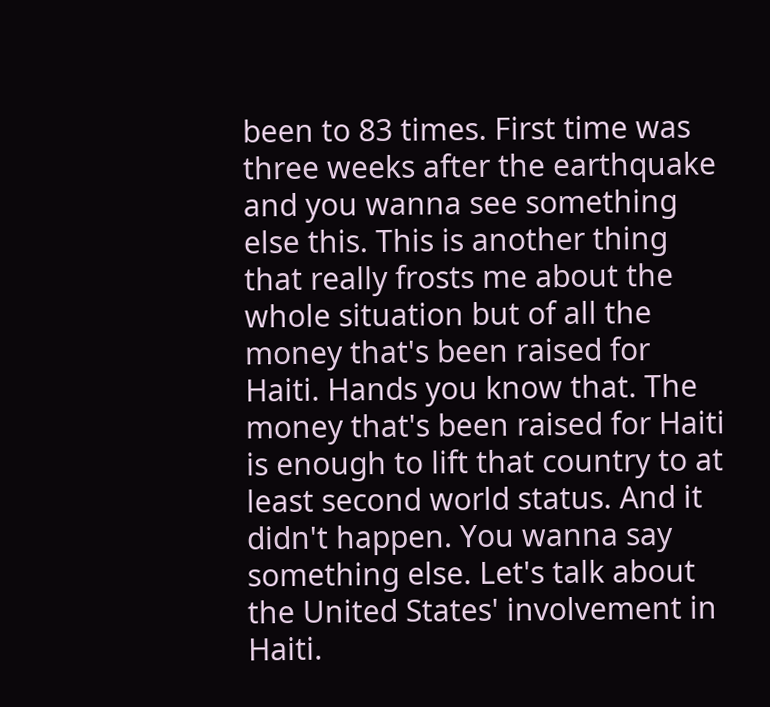been to 83 times. First time was three weeks after the earthquake and you wanna see something else this. This is another thing that really frosts me about the whole situation but of all the money that's been raised for Haiti. Hands you know that. The money that's been raised for Haiti is enough to lift that country to at least second world status. And it didn't happen. You wanna say something else. Let's talk about the United States' involvement in Haiti.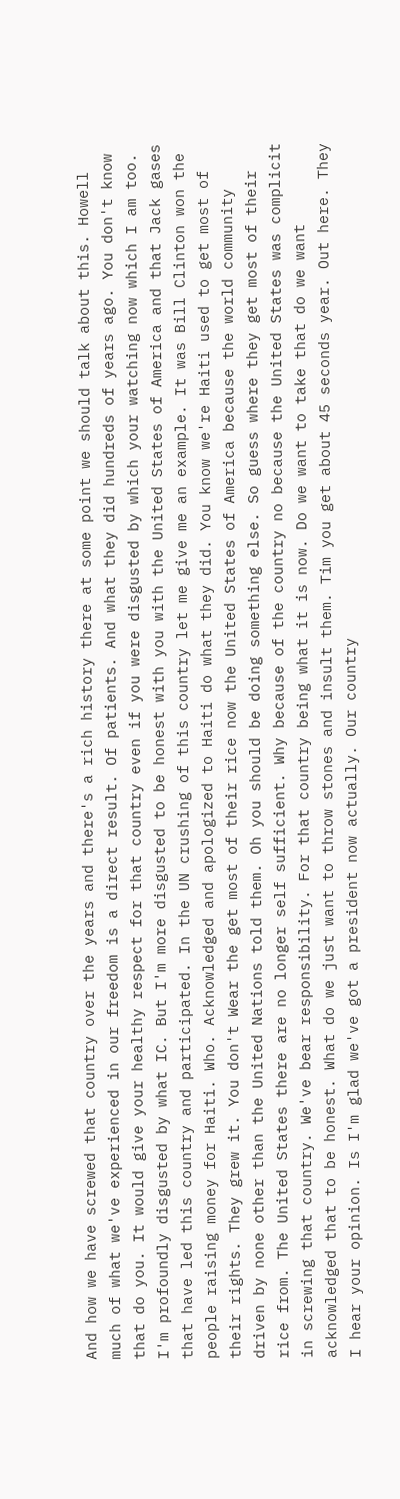And how we have screwed that country over the years and there's a rich history there at some point we should talk about this. Howell much of what we've experienced in our freedom is a direct result. Of patients. And what they did hundreds of years ago. You don't know that do you. It would give your healthy respect for that country even if you were disgusted by which your watching now which I am too. I'm profoundly disgusted by what IC. But I'm more disgusted to be honest with you with the United States of America and that Jack gases that have led this country and participated. In the UN crushing of this country let me give me an example. It was Bill Clinton won the people raising money for Haiti. Who. Acknowledged and apologized to Haiti do what they did. You know we're Haiti used to get most of their rights. They grew it. You don't Wear the get most of their rice now the United States of America because the world community driven by none other than the United Nations told them. Oh you should be doing something else. So guess where they get most of their rice from. The United States there are no longer self sufficient. Why because of the country no because the United States was complicit in screwing that country. We've bear responsibility. For that country being what it is now. Do we want to take that do we want acknowledged that to be honest. What do we just want to throw stones and insult them. Tim you get about 45 seconds year. Out here. They I hear your opinion. Is I'm glad we've got a president now actually. Our country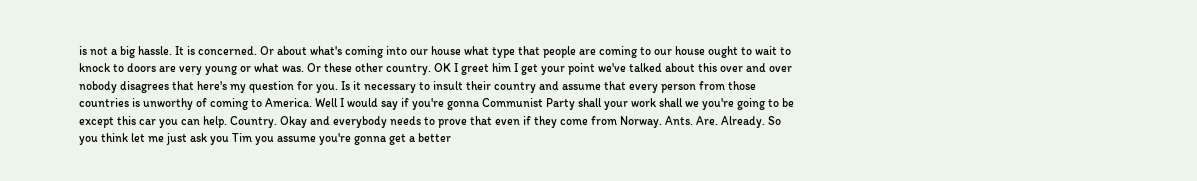is not a big hassle. It is concerned. Or about what's coming into our house what type that people are coming to our house ought to wait to knock to doors are very young or what was. Or these other country. OK I greet him I get your point we've talked about this over and over nobody disagrees that here's my question for you. Is it necessary to insult their country and assume that every person from those countries is unworthy of coming to America. Well I would say if you're gonna Communist Party shall your work shall we you're going to be except this car you can help. Country. Okay and everybody needs to prove that even if they come from Norway. Ants. Are. Already. So you think let me just ask you Tim you assume you're gonna get a better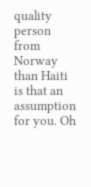quality person from Norway than Haiti is that an assumption for you. Oh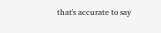that's accurate to say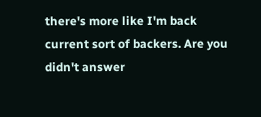there's more like I'm back current sort of backers. Are you didn't answer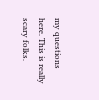my questions here. This is really scary folks.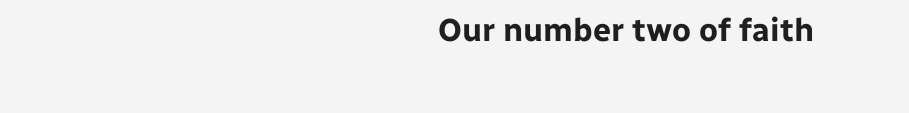Our number two of faith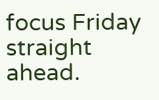focus Friday straight ahead.